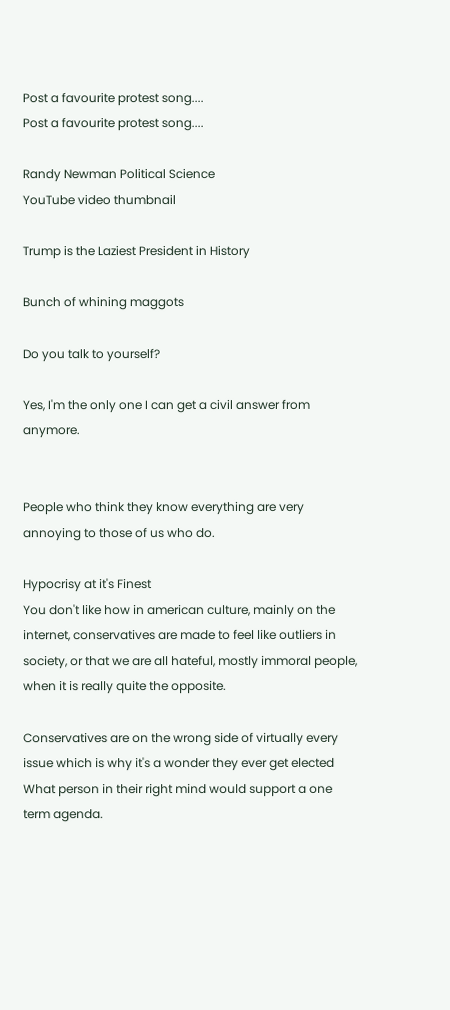Post a favourite protest song....
Post a favourite protest song....

Randy Newman Political Science
YouTube video thumbnail

Trump is the Laziest President in History

Bunch of whining maggots

Do you talk to yourself?

Yes, I'm the only one I can get a civil answer from anymore.


People who think they know everything are very annoying to those of us who do.

Hypocrisy at it's Finest
You don't like how in american culture, mainly on the internet, conservatives are made to feel like outliers in society, or that we are all hateful, mostly immoral people, when it is really quite the opposite.

Conservatives are on the wrong side of virtually every issue which is why it's a wonder they ever get elected
What person in their right mind would support a one term agenda.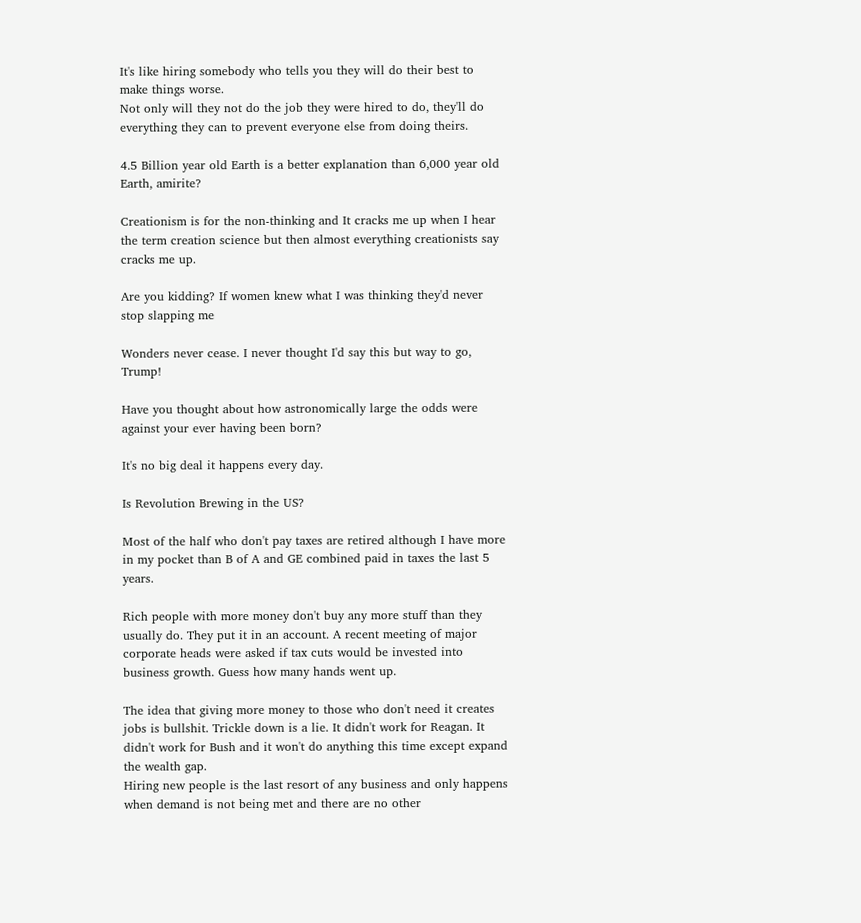It's like hiring somebody who tells you they will do their best to make things worse.
Not only will they not do the job they were hired to do, they'll do everything they can to prevent everyone else from doing theirs.

4.5 Billion year old Earth is a better explanation than 6,000 year old Earth, amirite?

Creationism is for the non-thinking and It cracks me up when I hear the term creation science but then almost everything creationists say cracks me up.

Are you kidding? If women knew what I was thinking they'd never stop slapping me

Wonders never cease. I never thought I'd say this but way to go, Trump!

Have you thought about how astronomically large the odds were against your ever having been born?

It's no big deal it happens every day.

Is Revolution Brewing in the US?

Most of the half who don't pay taxes are retired although I have more in my pocket than B of A and GE combined paid in taxes the last 5 years.

Rich people with more money don't buy any more stuff than they usually do. They put it in an account. A recent meeting of major corporate heads were asked if tax cuts would be invested into business growth. Guess how many hands went up.

The idea that giving more money to those who don't need it creates jobs is bullshit. Trickle down is a lie. It didn't work for Reagan. It didn't work for Bush and it won't do anything this time except expand the wealth gap.
Hiring new people is the last resort of any business and only happens when demand is not being met and there are no other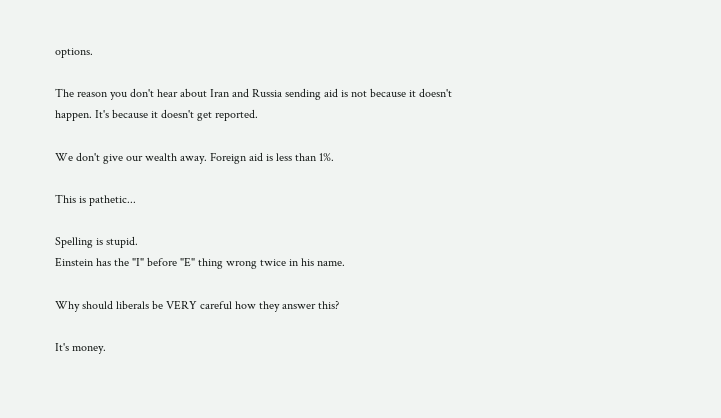options.

The reason you don't hear about Iran and Russia sending aid is not because it doesn't happen. It's because it doesn't get reported.

We don't give our wealth away. Foreign aid is less than 1%.

This is pathetic...

Spelling is stupid.
Einstein has the "I" before "E" thing wrong twice in his name.

Why should liberals be VERY careful how they answer this?

It's money.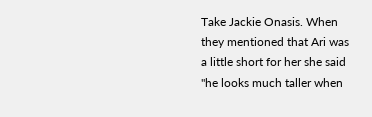Take Jackie Onasis. When they mentioned that Ari was a little short for her she said "he looks much taller when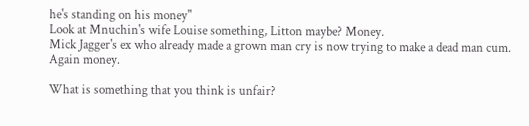he's standing on his money"
Look at Mnuchin's wife Louise something, Litton maybe? Money.
Mick Jagger's ex who already made a grown man cry is now trying to make a dead man cum. Again money.

What is something that you think is unfair?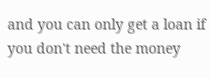and you can only get a loan if you don't need the money